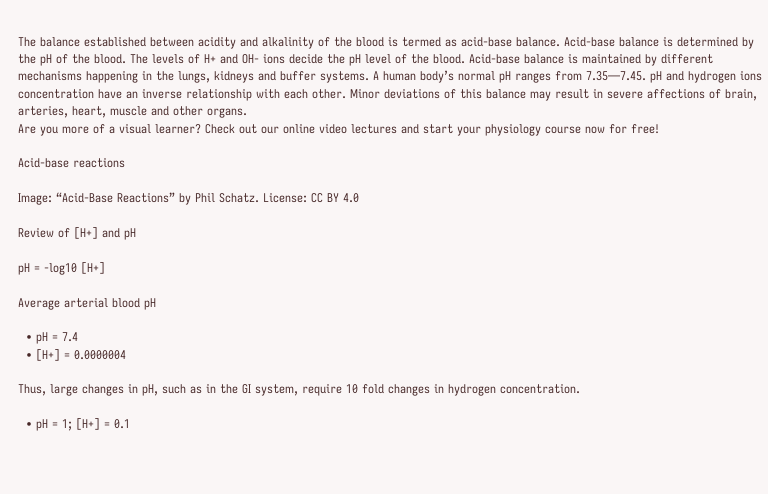The balance established between acidity and alkalinity of the blood is termed as acid-base balance. Acid-base balance is determined by the pH of the blood. The levels of H+ and OH- ions decide the pH level of the blood. Acid-base balance is maintained by different mechanisms happening in the lungs, kidneys and buffer systems. A human body’s normal pH ranges from 7.35—7.45. pH and hydrogen ions concentration have an inverse relationship with each other. Minor deviations of this balance may result in severe affections of brain, arteries, heart, muscle and other organs.
Are you more of a visual learner? Check out our online video lectures and start your physiology course now for free!

Acid-base reactions

Image: “Acid-Base Reactions” by Phil Schatz. License: CC BY 4.0

Review of [H+] and pH

pH = -log10 [H+]

Average arterial blood pH

  • pH = 7.4
  • [H+] = 0.0000004

Thus, large changes in pH, such as in the GI system, require 10 fold changes in hydrogen concentration.

  • pH = 1; [H+] = 0.1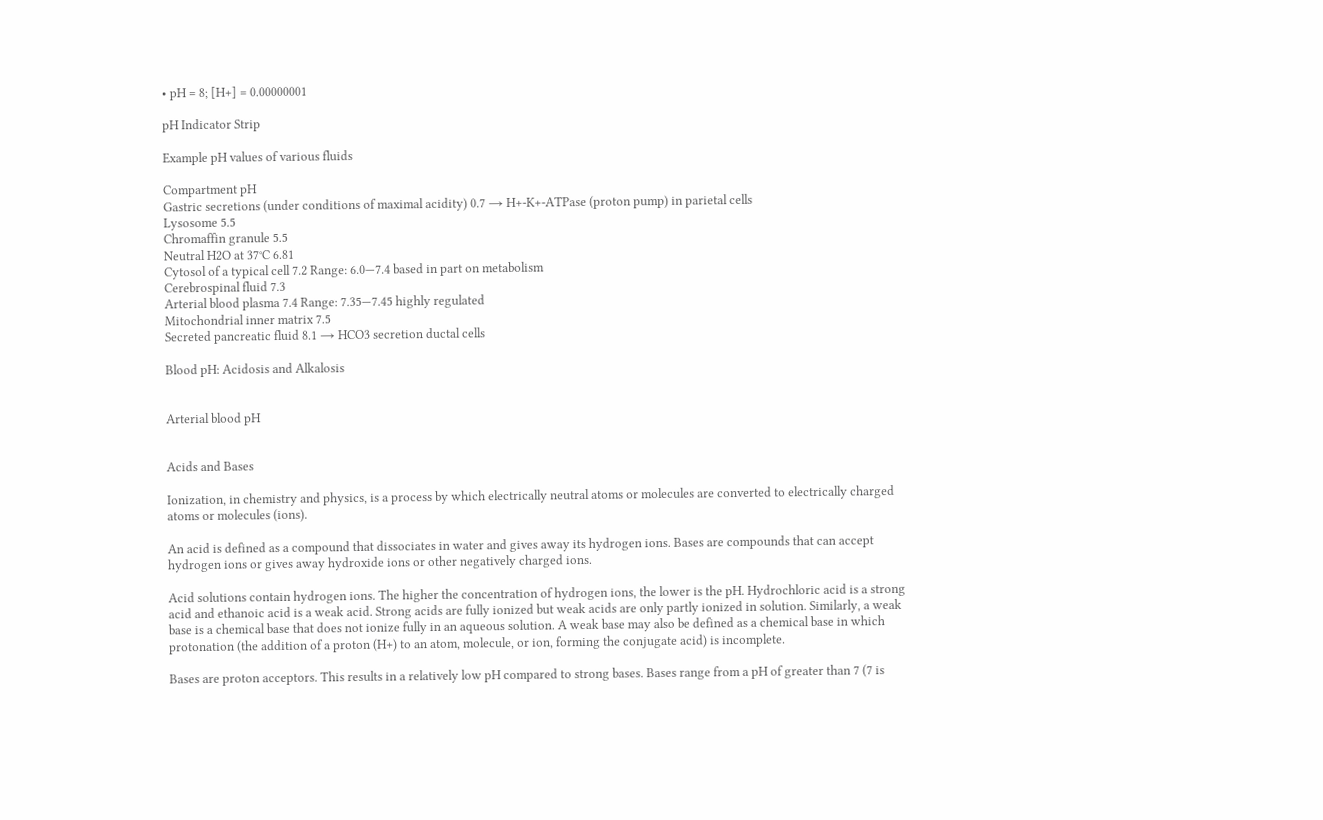• pH = 8; [H+] = 0.00000001

pH Indicator Strip

Example pH values of various fluids

Compartment pH
Gastric secretions (under conditions of maximal acidity) 0.7 → H+-K+-ATPase (proton pump) in parietal cells
Lysosome 5.5
Chromaffin granule 5.5
Neutral H2O at 37°C 6.81
Cytosol of a typical cell 7.2 Range: 6.0—7.4 based in part on metabolism
Cerebrospinal fluid 7.3
Arterial blood plasma 7.4 Range: 7.35—7.45 highly regulated
Mitochondrial inner matrix 7.5
Secreted pancreatic fluid 8.1 → HCO3 secretion ductal cells

Blood pH: Acidosis and Alkalosis


Arterial blood pH


Acids and Bases

Ionization, in chemistry and physics, is a process by which electrically neutral atoms or molecules are converted to electrically charged atoms or molecules (ions).

An acid is defined as a compound that dissociates in water and gives away its hydrogen ions. Bases are compounds that can accept hydrogen ions or gives away hydroxide ions or other negatively charged ions.

Acid solutions contain hydrogen ions. The higher the concentration of hydrogen ions, the lower is the pH. Hydrochloric acid is a strong acid and ethanoic acid is a weak acid. Strong acids are fully ionized but weak acids are only partly ionized in solution. Similarly, a weak base is a chemical base that does not ionize fully in an aqueous solution. A weak base may also be defined as a chemical base in which protonation (the addition of a proton (H+) to an atom, molecule, or ion, forming the conjugate acid) is incomplete.

Bases are proton acceptors. This results in a relatively low pH compared to strong bases. Bases range from a pH of greater than 7 (7 is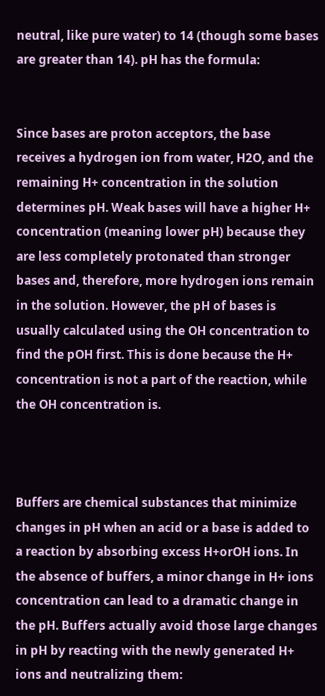neutral, like pure water) to 14 (though some bases are greater than 14). pH has the formula:


Since bases are proton acceptors, the base receives a hydrogen ion from water, H2O, and the remaining H+ concentration in the solution determines pH. Weak bases will have a higher H+ concentration (meaning lower pH) because they are less completely protonated than stronger bases and, therefore, more hydrogen ions remain in the solution. However, the pH of bases is usually calculated using the OH concentration to find the pOH first. This is done because the H+ concentration is not a part of the reaction, while the OH concentration is.



Buffers are chemical substances that minimize changes in pH when an acid or a base is added to a reaction by absorbing excess H+orOH ions. In the absence of buffers, a minor change in H+ ions concentration can lead to a dramatic change in the pH. Buffers actually avoid those large changes in pH by reacting with the newly generated H+ ions and neutralizing them: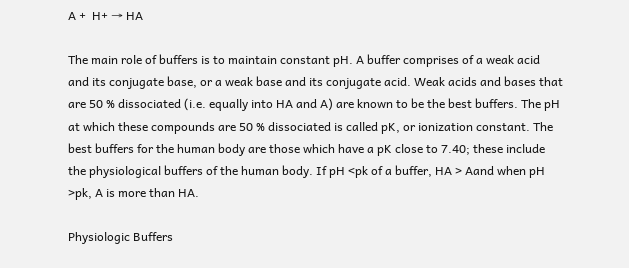A +  H+ → HA

The main role of buffers is to maintain constant pH. A buffer comprises of a weak acid and its conjugate base, or a weak base and its conjugate acid. Weak acids and bases that are 50 % dissociated (i.e. equally into HA and A) are known to be the best buffers. The pH at which these compounds are 50 % dissociated is called pK, or ionization constant. The best buffers for the human body are those which have a pK close to 7.40; these include the physiological buffers of the human body. If pH <pk of a buffer, HA > Aand when pH >pk, A is more than HA.

Physiologic Buffers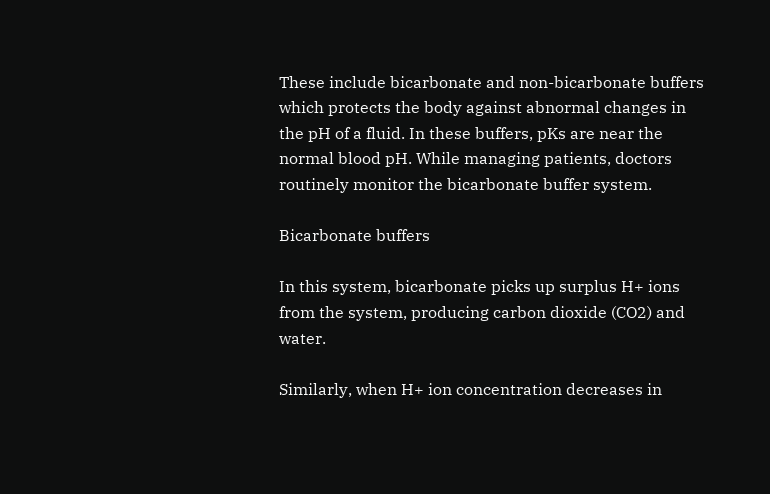These include bicarbonate and non-bicarbonate buffers which protects the body against abnormal changes in the pH of a fluid. In these buffers, pKs are near the normal blood pH. While managing patients, doctors routinely monitor the bicarbonate buffer system.

Bicarbonate buffers

In this system, bicarbonate picks up surplus H+ ions from the system, producing carbon dioxide (CO2) and water.

Similarly, when H+ ion concentration decreases in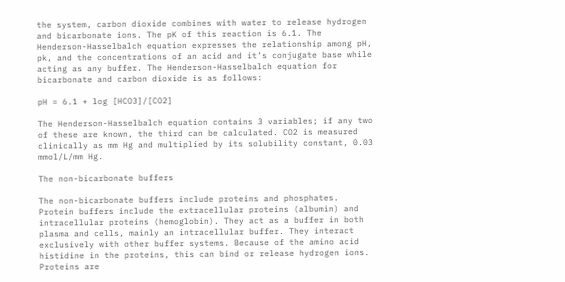the system, carbon dioxide combines with water to release hydrogen and bicarbonate ions. The pK of this reaction is 6.1. The Henderson-Hasselbalch equation expresses the relationship among pH, pk, and the concentrations of an acid and it’s conjugate base while acting as any buffer. The Henderson-Hasselbalch equation for bicarbonate and carbon dioxide is as follows:

pH = 6.1 + log [HCO3]/[CO2]

The Henderson-Hasselbalch equation contains 3 variables; if any two of these are known, the third can be calculated. CO2 is measured clinically as mm Hg and multiplied by its solubility constant, 0.03 mmol/L/mm Hg.

The non-bicarbonate buffers

The non-bicarbonate buffers include proteins and phosphates. Protein buffers include the extracellular proteins (albumin) and intracellular proteins (hemoglobin). They act as a buffer in both plasma and cells, mainly an intracellular buffer. They interact exclusively with other buffer systems. Because of the amino acid histidine in the proteins, this can bind or release hydrogen ions. Proteins are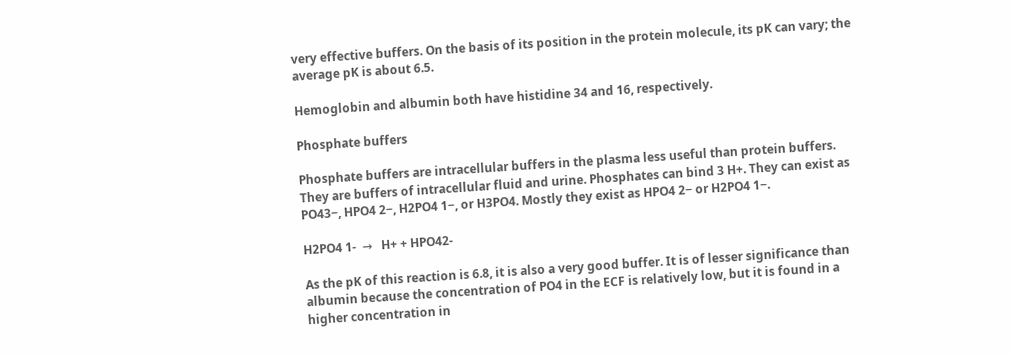very effective buffers. On the basis of its position in the protein molecule, its pK can vary; the average pK is about 6.5.

Hemoglobin and albumin both have histidine 34 and 16, respectively.

Phosphate buffers

Phosphate buffers are intracellular buffers in the plasma less useful than protein buffers. They are buffers of intracellular fluid and urine. Phosphates can bind 3 H+. They can exist as PO43−, HPO4 2−, H2PO4 1−, or H3PO4. Mostly they exist as HPO4 2− or H2PO4 1−.

H2PO4 1-  →   H+ + HPO42-

As the pK of this reaction is 6.8, it is also a very good buffer. It is of lesser significance than albumin because the concentration of PO4 in the ECF is relatively low, but it is found in a higher concentration in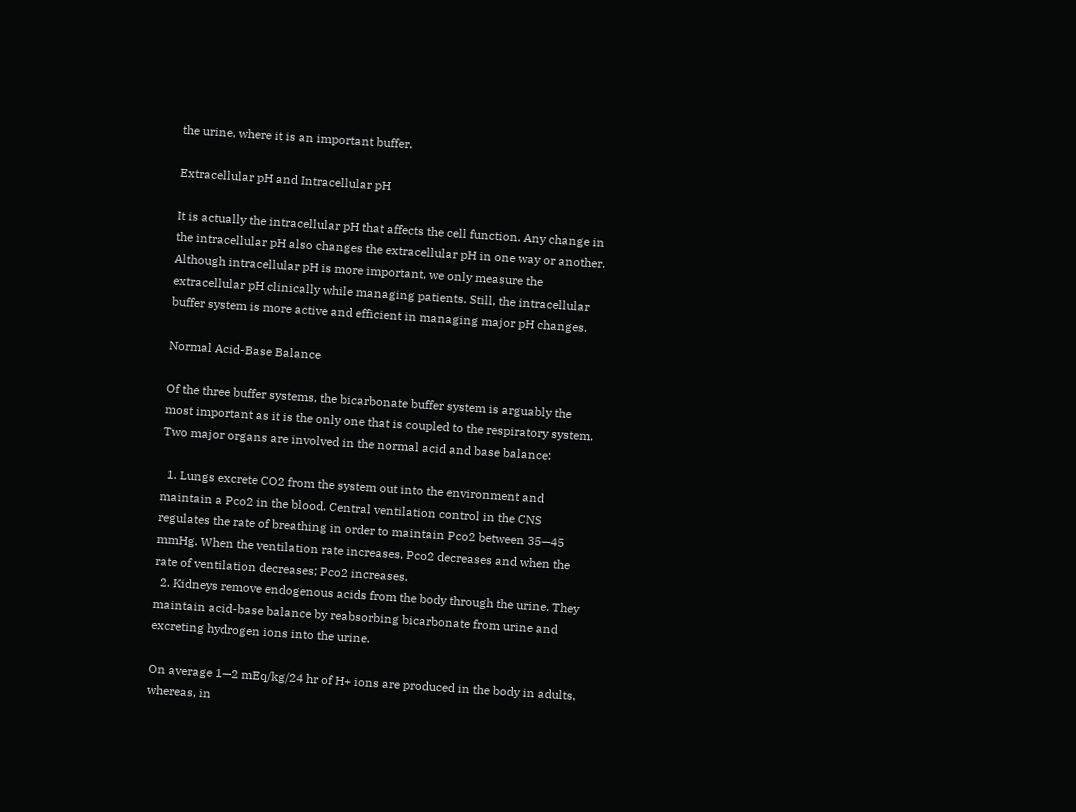the urine, where it is an important buffer.

Extracellular pH and Intracellular pH

It is actually the intracellular pH that affects the cell function. Any change in the intracellular pH also changes the extracellular pH in one way or another. Although intracellular pH is more important, we only measure the extracellular pH clinically while managing patients. Still, the intracellular buffer system is more active and efficient in managing major pH changes.

Normal Acid-Base Balance

Of the three buffer systems, the bicarbonate buffer system is arguably the most important as it is the only one that is coupled to the respiratory system.
Two major organs are involved in the normal acid and base balance:

  1. Lungs excrete CO2 from the system out into the environment and maintain a Pco2 in the blood. Central ventilation control in the CNS regulates the rate of breathing in order to maintain Pco2 between 35—45 mmHg. When the ventilation rate increases, Pco2 decreases and when the rate of ventilation decreases; Pco2 increases.
  2. Kidneys remove endogenous acids from the body through the urine. They maintain acid-base balance by reabsorbing bicarbonate from urine and excreting hydrogen ions into the urine.

On average 1—2 mEq/kg/24 hr of H+ ions are produced in the body in adults, whereas, in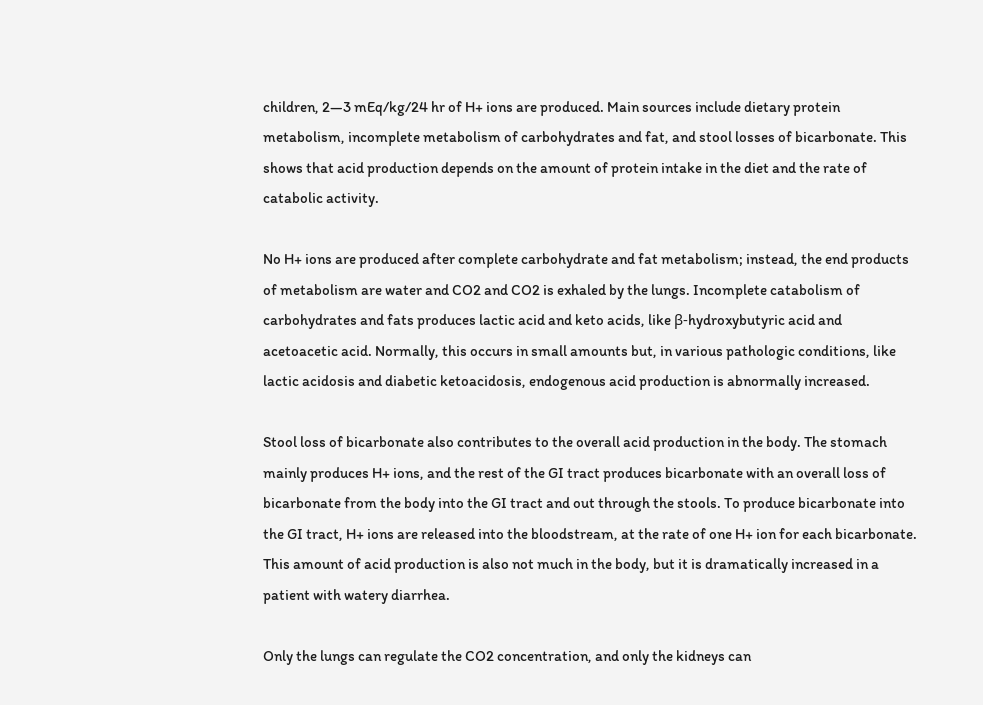children, 2—3 mEq/kg/24 hr of H+ ions are produced. Main sources include dietary protein metabolism, incomplete metabolism of carbohydrates and fat, and stool losses of bicarbonate. This shows that acid production depends on the amount of protein intake in the diet and the rate of catabolic activity.

No H+ ions are produced after complete carbohydrate and fat metabolism; instead, the end products of metabolism are water and CO2 and CO2 is exhaled by the lungs. Incomplete catabolism of carbohydrates and fats produces lactic acid and keto acids, like β-hydroxybutyric acid and acetoacetic acid. Normally, this occurs in small amounts but, in various pathologic conditions, like lactic acidosis and diabetic ketoacidosis, endogenous acid production is abnormally increased.

Stool loss of bicarbonate also contributes to the overall acid production in the body. The stomach mainly produces H+ ions, and the rest of the GI tract produces bicarbonate with an overall loss of bicarbonate from the body into the GI tract and out through the stools. To produce bicarbonate into the GI tract, H+ ions are released into the bloodstream, at the rate of one H+ ion for each bicarbonate. This amount of acid production is also not much in the body, but it is dramatically increased in a patient with watery diarrhea.

Only the lungs can regulate the CO2 concentration, and only the kidneys can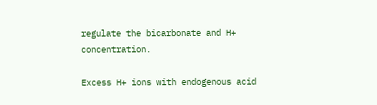regulate the bicarbonate and H+ concentration.

Excess H+ ions with endogenous acid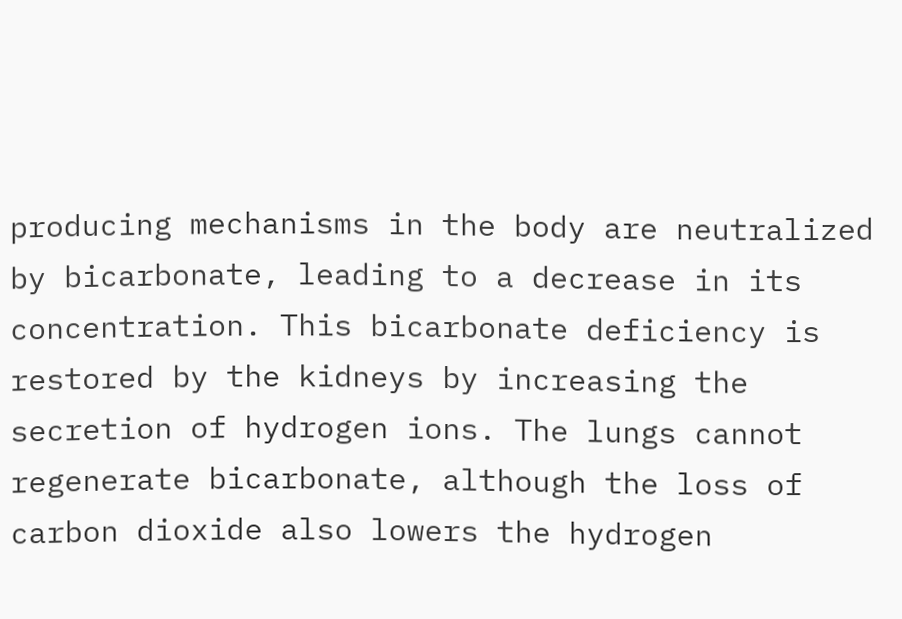producing mechanisms in the body are neutralized by bicarbonate, leading to a decrease in its concentration. This bicarbonate deficiency is restored by the kidneys by increasing the secretion of hydrogen ions. The lungs cannot regenerate bicarbonate, although the loss of carbon dioxide also lowers the hydrogen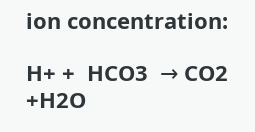ion concentration:

H+ +  HCO3  → CO2 +H2O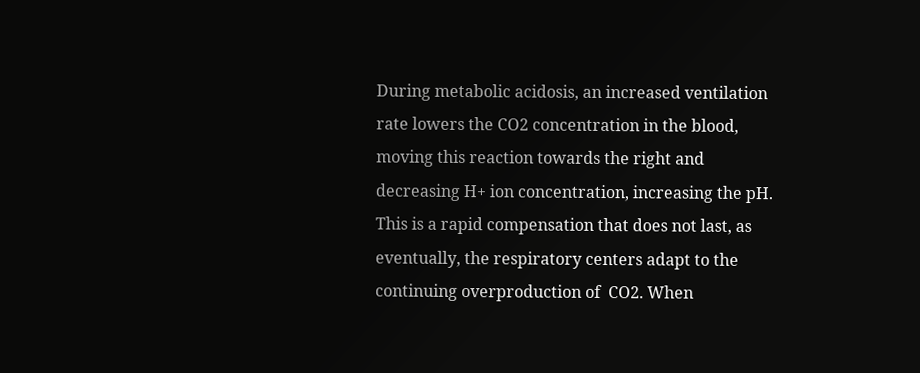During metabolic acidosis, an increased ventilation rate lowers the CO2 concentration in the blood, moving this reaction towards the right and decreasing H+ ion concentration, increasing the pH. This is a rapid compensation that does not last, as eventually, the respiratory centers adapt to the continuing overproduction of  CO2. When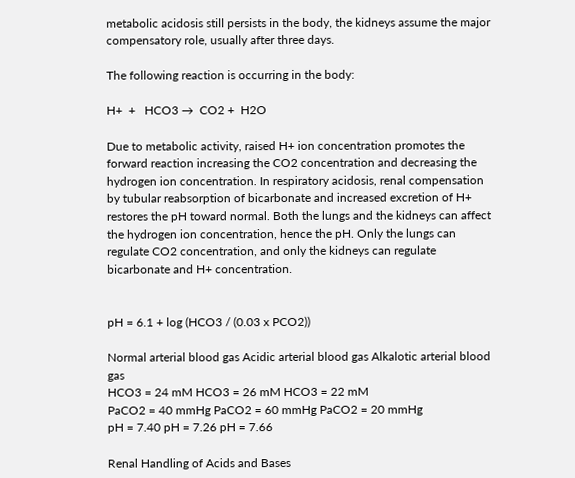metabolic acidosis still persists in the body, the kidneys assume the major compensatory role, usually after three days.

The following reaction is occurring in the body:

H+  +   HCO3 →  CO2 +  H2O

Due to metabolic activity, raised H+ ion concentration promotes the forward reaction increasing the CO2 concentration and decreasing the hydrogen ion concentration. In respiratory acidosis, renal compensation by tubular reabsorption of bicarbonate and increased excretion of H+ restores the pH toward normal. Both the lungs and the kidneys can affect the hydrogen ion concentration, hence the pH. Only the lungs can regulate CO2 concentration, and only the kidneys can regulate bicarbonate and H+ concentration.


pH = 6.1 + log (HCO3 / (0.03 x PCO2))

Normal arterial blood gas Acidic arterial blood gas Alkalotic arterial blood gas
HCO3 = 24 mM HCO3 = 26 mM HCO3 = 22 mM
PaCO2 = 40 mmHg PaCO2 = 60 mmHg PaCO2 = 20 mmHg
pH = 7.40 pH = 7.26 pH = 7.66

Renal Handling of Acids and Bases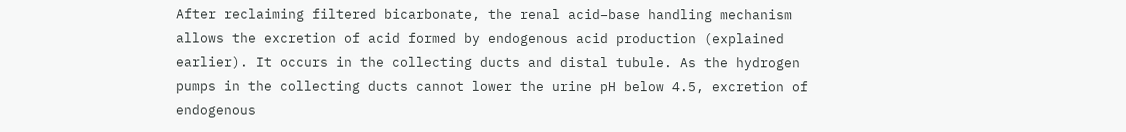After reclaiming filtered bicarbonate, the renal acid–base handling mechanism allows the excretion of acid formed by endogenous acid production (explained earlier). It occurs in the collecting ducts and distal tubule. As the hydrogen pumps in the collecting ducts cannot lower the urine pH below 4.5, excretion of endogenous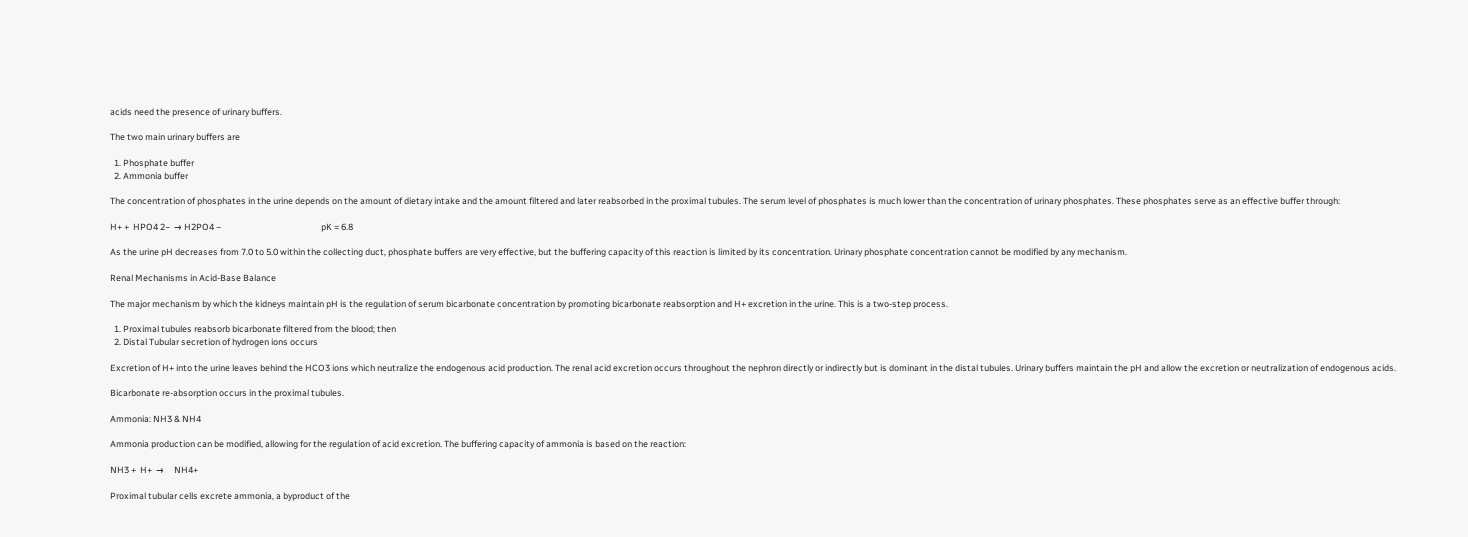acids need the presence of urinary buffers.

The two main urinary buffers are

  1. Phosphate buffer
  2. Ammonia buffer

The concentration of phosphates in the urine depends on the amount of dietary intake and the amount filtered and later reabsorbed in the proximal tubules. The serum level of phosphates is much lower than the concentration of urinary phosphates. These phosphates serve as an effective buffer through:

H+ +  HPO4 2−  → H2PO4 −                                                  pK = 6.8

As the urine pH decreases from 7.0 to 5.0 within the collecting duct, phosphate buffers are very effective, but the buffering capacity of this reaction is limited by its concentration. Urinary phosphate concentration cannot be modified by any mechanism.

Renal Mechanisms in Acid-Base Balance

The major mechanism by which the kidneys maintain pH is the regulation of serum bicarbonate concentration by promoting bicarbonate reabsorption and H+ excretion in the urine. This is a two-step process.

  1. Proximal tubules reabsorb bicarbonate filtered from the blood; then
  2. Distal Tubular secretion of hydrogen ions occurs

Excretion of H+ into the urine leaves behind the HCO3 ions which neutralize the endogenous acid production. The renal acid excretion occurs throughout the nephron directly or indirectly but is dominant in the distal tubules. Urinary buffers maintain the pH and allow the excretion or neutralization of endogenous acids.

Bicarbonate re-absorption occurs in the proximal tubules.

Ammonia: NH3 & NH4

Ammonia production can be modified, allowing for the regulation of acid excretion. The buffering capacity of ammonia is based on the reaction:

NH3 +  H+  →     NH4+

Proximal tubular cells excrete ammonia, a byproduct of the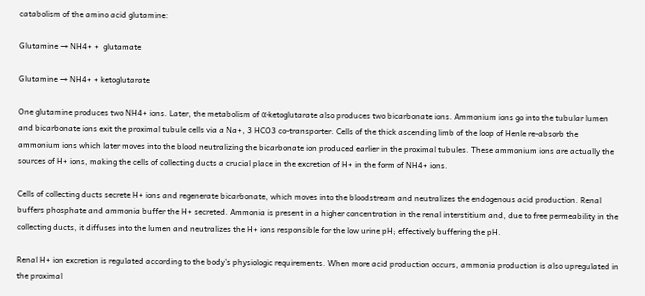catabolism of the amino acid glutamine:

Glutamine → NH4+ +  glutamate

Glutamine → NH4+ + ketoglutarate

One glutamine produces two NH4+ ions. Later, the metabolism of α-ketoglutarate also produces two bicarbonate ions. Ammonium ions go into the tubular lumen and bicarbonate ions exit the proximal tubule cells via a Na+, 3 HCO3 co-transporter. Cells of the thick ascending limb of the loop of Henle re-absorb the ammonium ions which later moves into the blood neutralizing the bicarbonate ion produced earlier in the proximal tubules. These ammonium ions are actually the sources of H+ ions, making the cells of collecting ducts a crucial place in the excretion of H+ in the form of NH4+ ions.

Cells of collecting ducts secrete H+ ions and regenerate bicarbonate, which moves into the bloodstream and neutralizes the endogenous acid production. Renal buffers phosphate and ammonia buffer the H+ secreted. Ammonia is present in a higher concentration in the renal interstitium and, due to free permeability in the collecting ducts, it diffuses into the lumen and neutralizes the H+ ions responsible for the low urine pH; effectively buffering the pH.

Renal H+ ion excretion is regulated according to the body’s physiologic requirements. When more acid production occurs, ammonia production is also upregulated in the proximal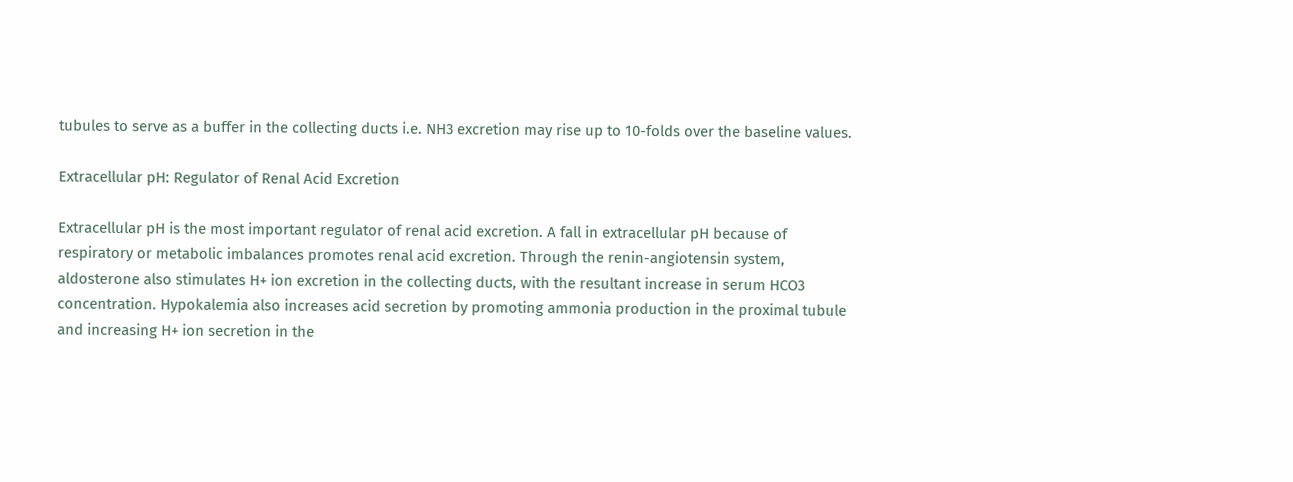tubules to serve as a buffer in the collecting ducts i.e. NH3 excretion may rise up to 10-folds over the baseline values.

Extracellular pH: Regulator of Renal Acid Excretion

Extracellular pH is the most important regulator of renal acid excretion. A fall in extracellular pH because of respiratory or metabolic imbalances promotes renal acid excretion. Through the renin-angiotensin system, aldosterone also stimulates H+ ion excretion in the collecting ducts, with the resultant increase in serum HCO3 concentration. Hypokalemia also increases acid secretion by promoting ammonia production in the proximal tubule and increasing H+ ion secretion in the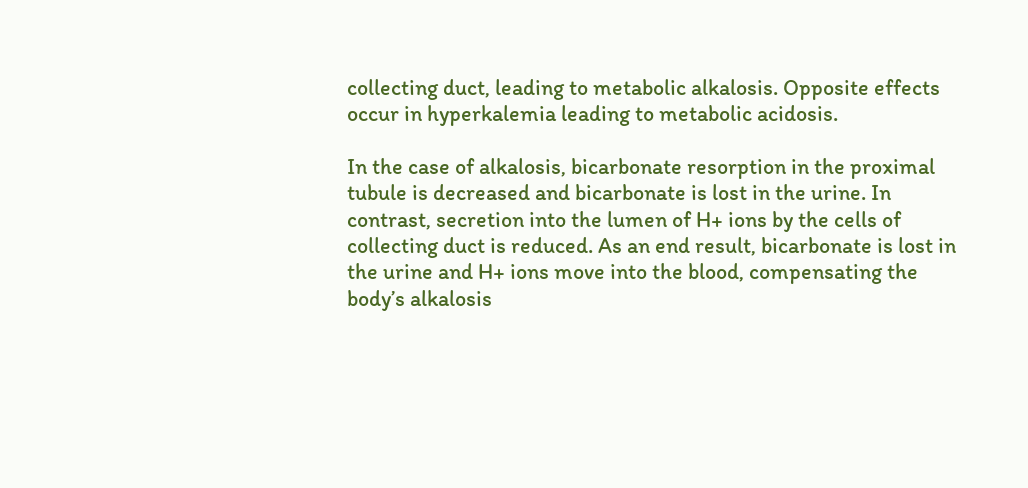collecting duct, leading to metabolic alkalosis. Opposite effects occur in hyperkalemia leading to metabolic acidosis.

In the case of alkalosis, bicarbonate resorption in the proximal tubule is decreased and bicarbonate is lost in the urine. In contrast, secretion into the lumen of H+ ions by the cells of collecting duct is reduced. As an end result, bicarbonate is lost in the urine and H+ ions move into the blood, compensating the body’s alkalosis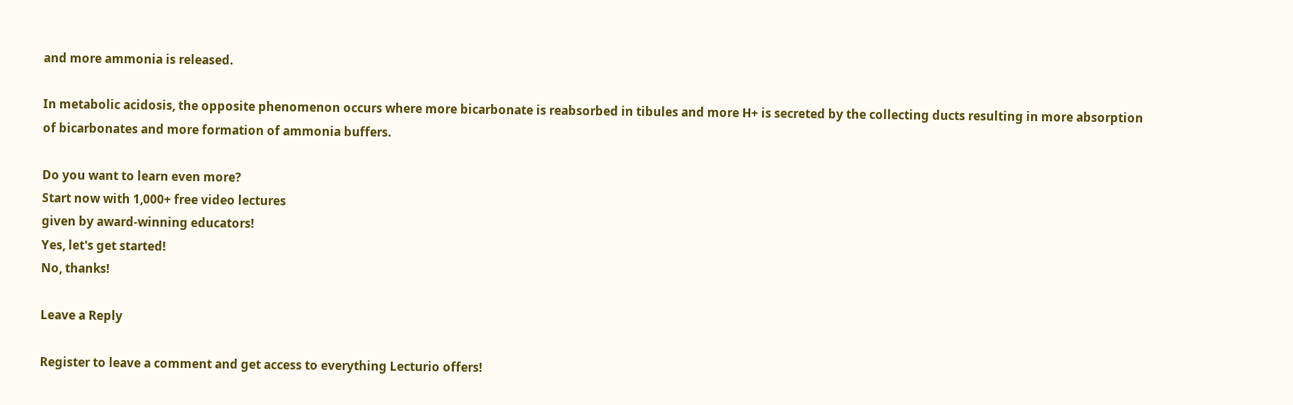and more ammonia is released.

In metabolic acidosis, the opposite phenomenon occurs where more bicarbonate is reabsorbed in tibules and more H+ is secreted by the collecting ducts resulting in more absorption of bicarbonates and more formation of ammonia buffers.

Do you want to learn even more?
Start now with 1,000+ free video lectures
given by award-winning educators!
Yes, let's get started!
No, thanks!

Leave a Reply

Register to leave a comment and get access to everything Lecturio offers!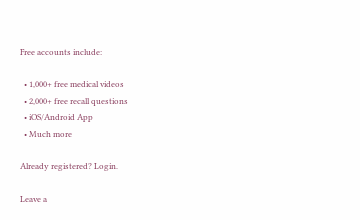Free accounts include:

  • 1,000+ free medical videos
  • 2,000+ free recall questions
  • iOS/Android App
  • Much more

Already registered? Login.

Leave a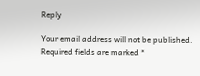Reply

Your email address will not be published. Required fields are marked *